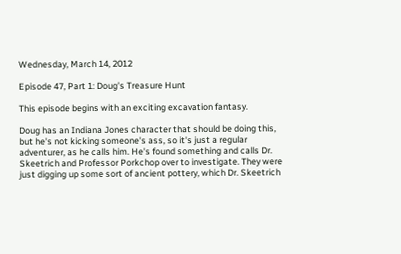Wednesday, March 14, 2012

Episode 47, Part 1: Doug's Treasure Hunt

This episode begins with an exciting excavation fantasy.

Doug has an Indiana Jones character that should be doing this, but he's not kicking someone's ass, so it's just a regular adventurer, as he calls him. He's found something and calls Dr. Skeetrich and Professor Porkchop over to investigate. They were just digging up some sort of ancient pottery, which Dr. Skeetrich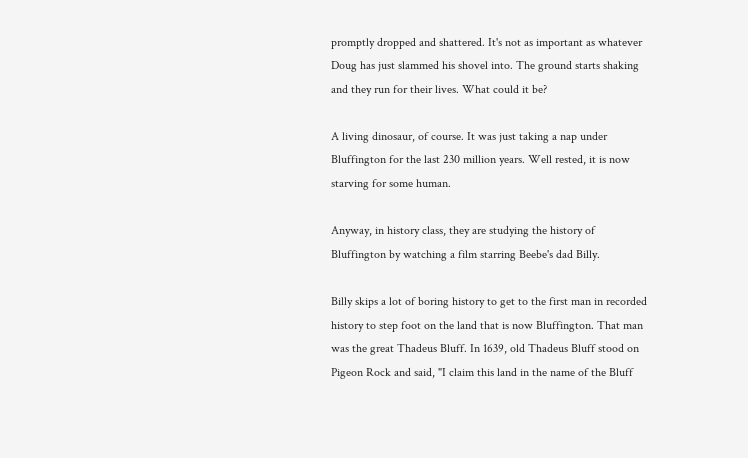promptly dropped and shattered. It's not as important as whatever Doug has just slammed his shovel into. The ground starts shaking and they run for their lives. What could it be?

A living dinosaur, of course. It was just taking a nap under Bluffington for the last 230 million years. Well rested, it is now starving for some human.

Anyway, in history class, they are studying the history of Bluffington by watching a film starring Beebe's dad Billy.

Billy skips a lot of boring history to get to the first man in recorded history to step foot on the land that is now Bluffington. That man was the great Thadeus Bluff. In 1639, old Thadeus Bluff stood on Pigeon Rock and said, "I claim this land in the name of the Bluff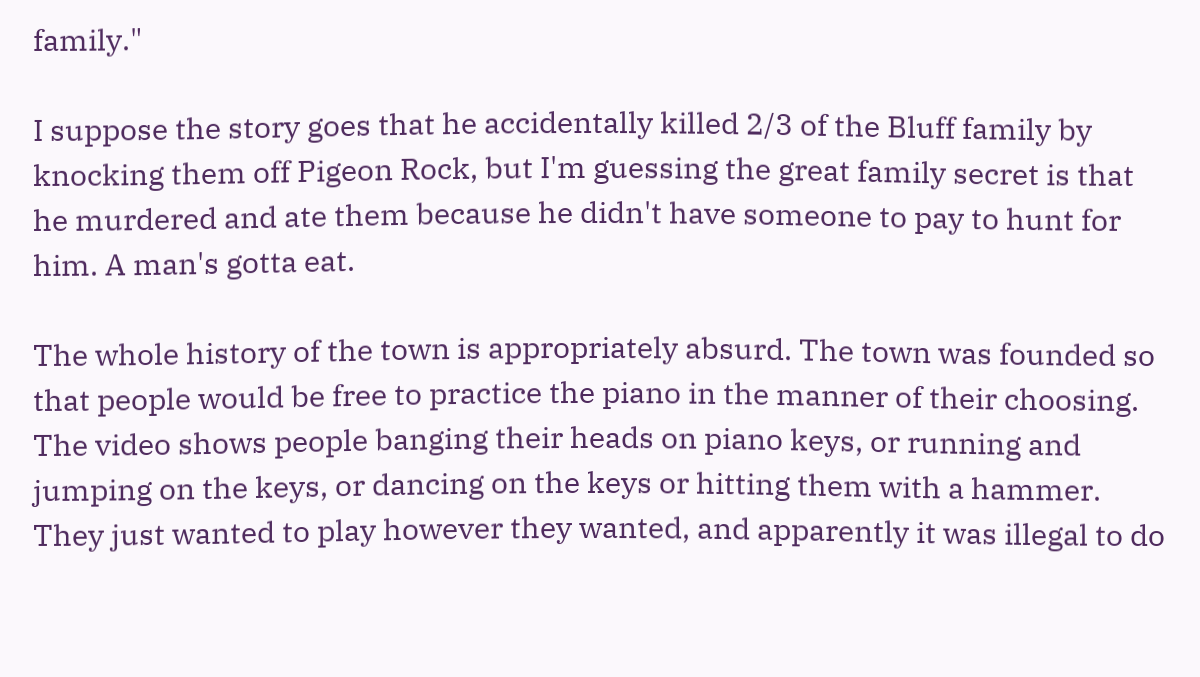family."

I suppose the story goes that he accidentally killed 2/3 of the Bluff family by knocking them off Pigeon Rock, but I'm guessing the great family secret is that he murdered and ate them because he didn't have someone to pay to hunt for him. A man's gotta eat.

The whole history of the town is appropriately absurd. The town was founded so that people would be free to practice the piano in the manner of their choosing. The video shows people banging their heads on piano keys, or running and jumping on the keys, or dancing on the keys or hitting them with a hammer. They just wanted to play however they wanted, and apparently it was illegal to do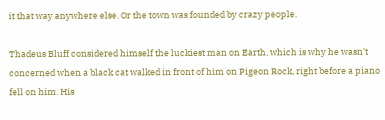it that way anywhere else. Or the town was founded by crazy people.

Thadeus Bluff considered himself the luckiest man on Earth, which is why he wasn't concerned when a black cat walked in front of him on Pigeon Rock, right before a piano fell on him. His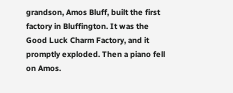grandson, Amos Bluff, built the first factory in Bluffington. It was the Good Luck Charm Factory, and it promptly exploded. Then a piano fell on Amos.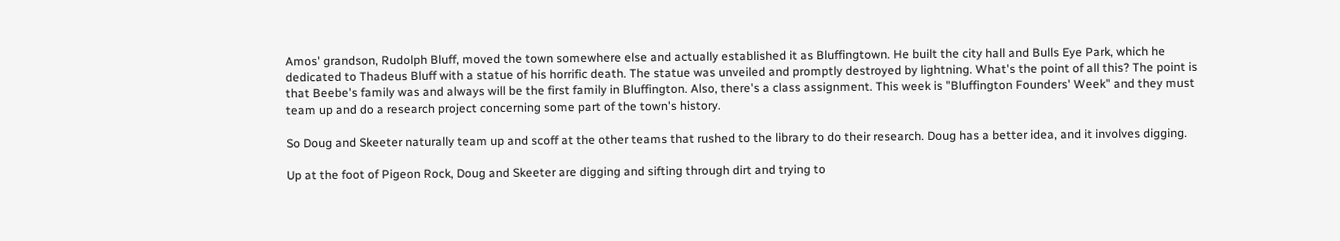Amos' grandson, Rudolph Bluff, moved the town somewhere else and actually established it as Bluffingtown. He built the city hall and Bulls Eye Park, which he dedicated to Thadeus Bluff with a statue of his horrific death. The statue was unveiled and promptly destroyed by lightning. What's the point of all this? The point is that Beebe's family was and always will be the first family in Bluffington. Also, there's a class assignment. This week is "Bluffington Founders' Week" and they must team up and do a research project concerning some part of the town's history.

So Doug and Skeeter naturally team up and scoff at the other teams that rushed to the library to do their research. Doug has a better idea, and it involves digging.

Up at the foot of Pigeon Rock, Doug and Skeeter are digging and sifting through dirt and trying to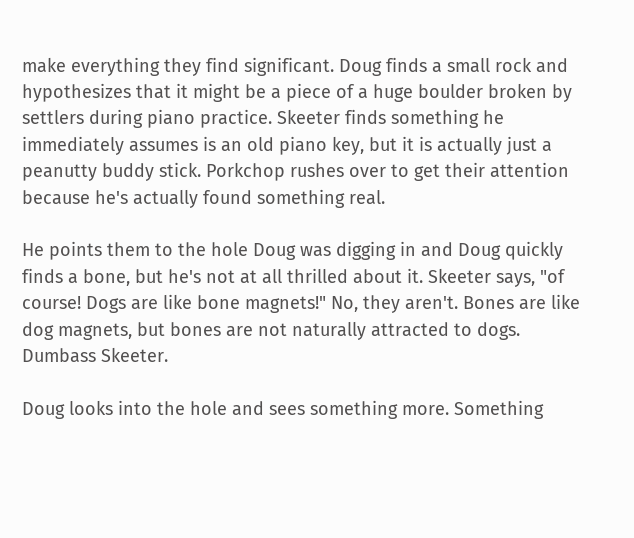make everything they find significant. Doug finds a small rock and hypothesizes that it might be a piece of a huge boulder broken by settlers during piano practice. Skeeter finds something he immediately assumes is an old piano key, but it is actually just a peanutty buddy stick. Porkchop rushes over to get their attention because he's actually found something real.

He points them to the hole Doug was digging in and Doug quickly finds a bone, but he's not at all thrilled about it. Skeeter says, "of course! Dogs are like bone magnets!" No, they aren't. Bones are like dog magnets, but bones are not naturally attracted to dogs. Dumbass Skeeter.

Doug looks into the hole and sees something more. Something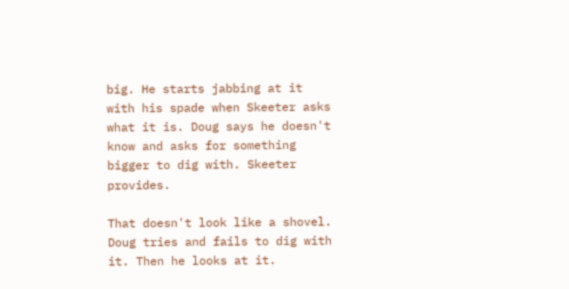big. He starts jabbing at it with his spade when Skeeter asks what it is. Doug says he doesn't know and asks for something bigger to dig with. Skeeter provides.

That doesn't look like a shovel. Doug tries and fails to dig with it. Then he looks at it.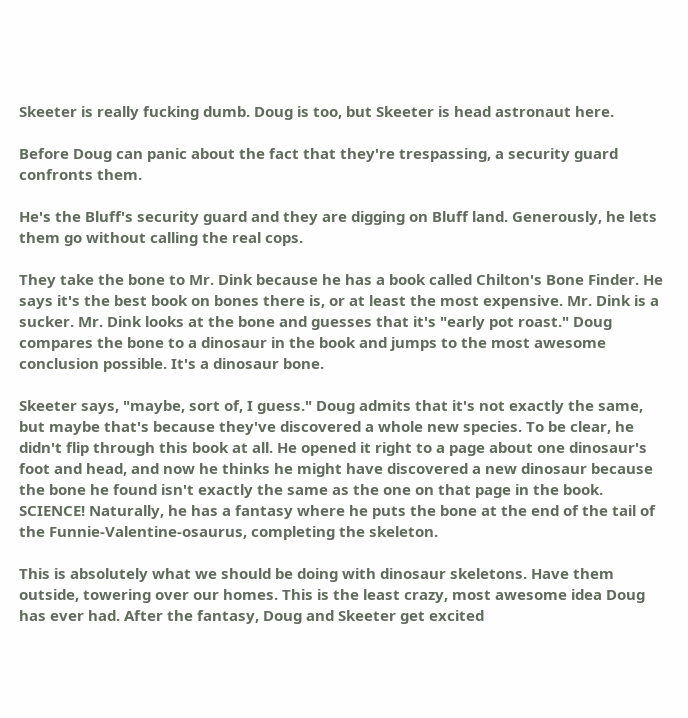Skeeter is really fucking dumb. Doug is too, but Skeeter is head astronaut here.

Before Doug can panic about the fact that they're trespassing, a security guard confronts them.

He's the Bluff's security guard and they are digging on Bluff land. Generously, he lets them go without calling the real cops.

They take the bone to Mr. Dink because he has a book called Chilton's Bone Finder. He says it's the best book on bones there is, or at least the most expensive. Mr. Dink is a sucker. Mr. Dink looks at the bone and guesses that it's "early pot roast." Doug compares the bone to a dinosaur in the book and jumps to the most awesome conclusion possible. It's a dinosaur bone.

Skeeter says, "maybe, sort of, I guess." Doug admits that it's not exactly the same, but maybe that's because they've discovered a whole new species. To be clear, he didn't flip through this book at all. He opened it right to a page about one dinosaur's foot and head, and now he thinks he might have discovered a new dinosaur because the bone he found isn't exactly the same as the one on that page in the book. SCIENCE! Naturally, he has a fantasy where he puts the bone at the end of the tail of the Funnie-Valentine-osaurus, completing the skeleton.

This is absolutely what we should be doing with dinosaur skeletons. Have them outside, towering over our homes. This is the least crazy, most awesome idea Doug has ever had. After the fantasy, Doug and Skeeter get excited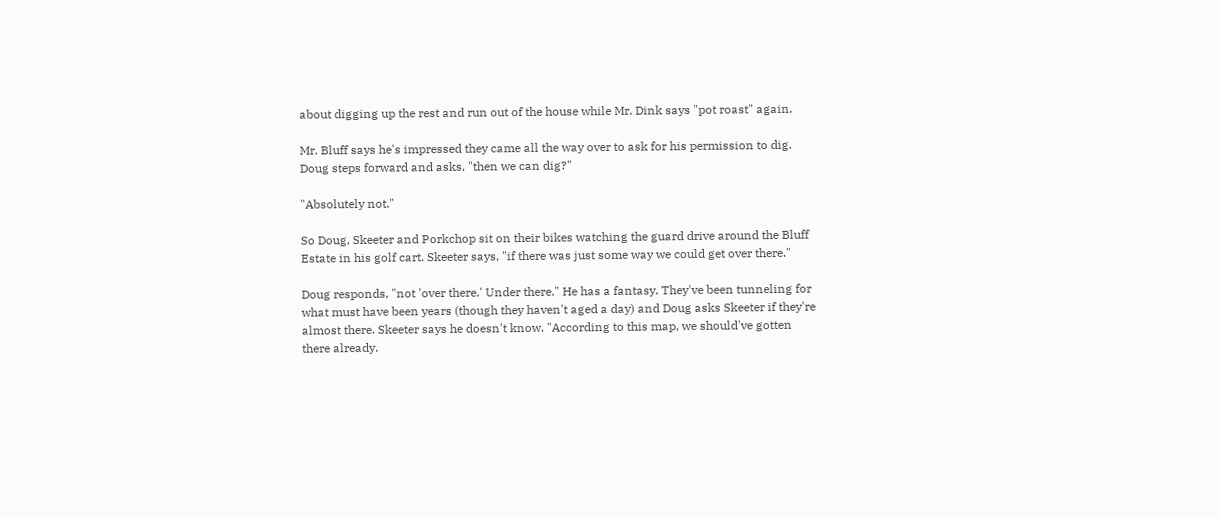about digging up the rest and run out of the house while Mr. Dink says "pot roast" again.

Mr. Bluff says he's impressed they came all the way over to ask for his permission to dig. Doug steps forward and asks, "then we can dig?"

"Absolutely not."

So Doug, Skeeter and Porkchop sit on their bikes watching the guard drive around the Bluff Estate in his golf cart. Skeeter says, "if there was just some way we could get over there."

Doug responds, "not 'over there.' Under there." He has a fantasy. They've been tunneling for what must have been years (though they haven't aged a day) and Doug asks Skeeter if they're almost there. Skeeter says he doesn't know. "According to this map, we should've gotten there already.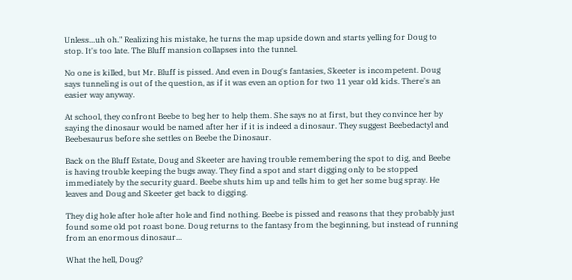Unless...uh oh." Realizing his mistake, he turns the map upside down and starts yelling for Doug to stop. It's too late. The Bluff mansion collapses into the tunnel.

No one is killed, but Mr. Bluff is pissed. And even in Doug's fantasies, Skeeter is incompetent. Doug says tunneling is out of the question, as if it was even an option for two 11 year old kids. There's an easier way anyway.

At school, they confront Beebe to beg her to help them. She says no at first, but they convince her by saying the dinosaur would be named after her if it is indeed a dinosaur. They suggest Beebedactyl and Beebesaurus before she settles on Beebe the Dinosaur.

Back on the Bluff Estate, Doug and Skeeter are having trouble remembering the spot to dig, and Beebe is having trouble keeping the bugs away. They find a spot and start digging only to be stopped immediately by the security guard. Beebe shuts him up and tells him to get her some bug spray. He leaves and Doug and Skeeter get back to digging.

They dig hole after hole after hole and find nothing. Beebe is pissed and reasons that they probably just found some old pot roast bone. Doug returns to the fantasy from the beginning, but instead of running from an enormous dinosaur...

What the hell, Doug?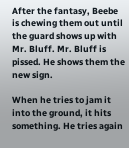After the fantasy, Beebe is chewing them out until the guard shows up with Mr. Bluff. Mr. Bluff is pissed. He shows them the new sign.

When he tries to jam it into the ground, it hits something. He tries again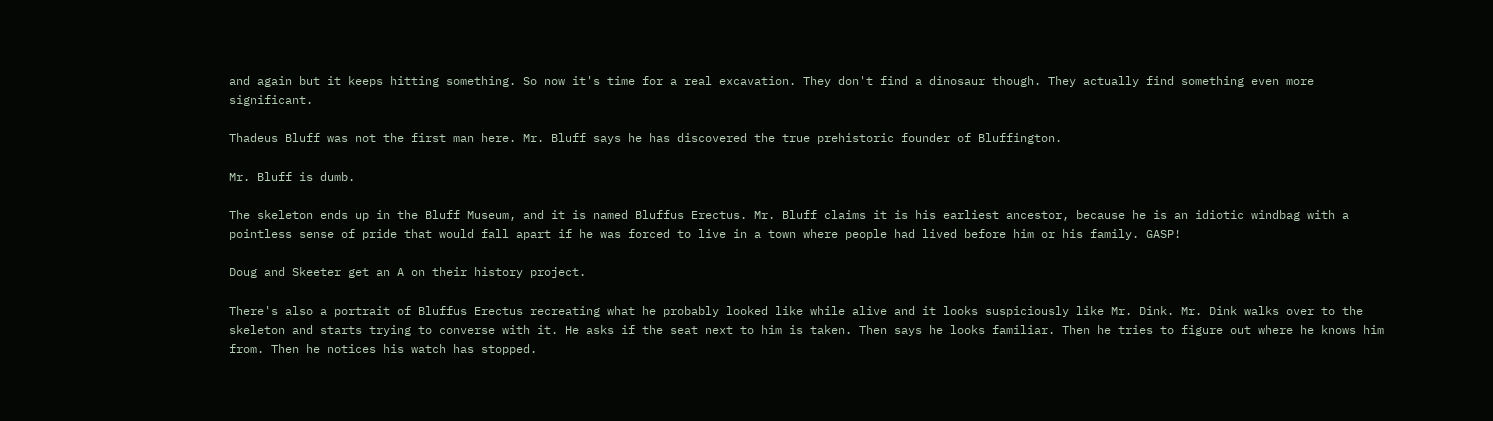and again but it keeps hitting something. So now it's time for a real excavation. They don't find a dinosaur though. They actually find something even more significant.

Thadeus Bluff was not the first man here. Mr. Bluff says he has discovered the true prehistoric founder of Bluffington.

Mr. Bluff is dumb.

The skeleton ends up in the Bluff Museum, and it is named Bluffus Erectus. Mr. Bluff claims it is his earliest ancestor, because he is an idiotic windbag with a pointless sense of pride that would fall apart if he was forced to live in a town where people had lived before him or his family. GASP!

Doug and Skeeter get an A on their history project.

There's also a portrait of Bluffus Erectus recreating what he probably looked like while alive and it looks suspiciously like Mr. Dink. Mr. Dink walks over to the skeleton and starts trying to converse with it. He asks if the seat next to him is taken. Then says he looks familiar. Then he tries to figure out where he knows him from. Then he notices his watch has stopped.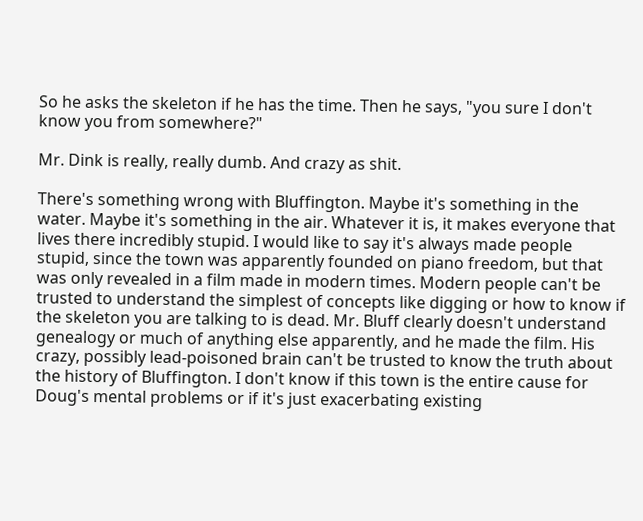So he asks the skeleton if he has the time. Then he says, "you sure I don't know you from somewhere?"

Mr. Dink is really, really dumb. And crazy as shit.

There's something wrong with Bluffington. Maybe it's something in the water. Maybe it's something in the air. Whatever it is, it makes everyone that lives there incredibly stupid. I would like to say it's always made people stupid, since the town was apparently founded on piano freedom, but that was only revealed in a film made in modern times. Modern people can't be trusted to understand the simplest of concepts like digging or how to know if the skeleton you are talking to is dead. Mr. Bluff clearly doesn't understand genealogy or much of anything else apparently, and he made the film. His crazy, possibly lead-poisoned brain can't be trusted to know the truth about the history of Bluffington. I don't know if this town is the entire cause for Doug's mental problems or if it's just exacerbating existing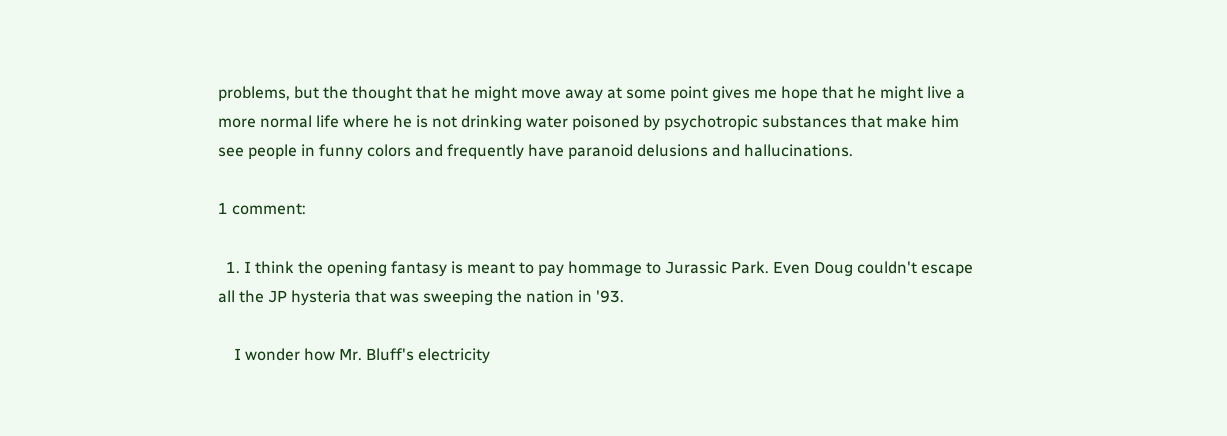problems, but the thought that he might move away at some point gives me hope that he might live a more normal life where he is not drinking water poisoned by psychotropic substances that make him see people in funny colors and frequently have paranoid delusions and hallucinations.

1 comment:

  1. I think the opening fantasy is meant to pay hommage to Jurassic Park. Even Doug couldn't escape all the JP hysteria that was sweeping the nation in '93.

    I wonder how Mr. Bluff's electricity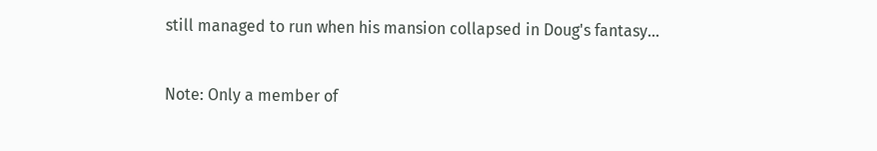still managed to run when his mansion collapsed in Doug's fantasy...


Note: Only a member of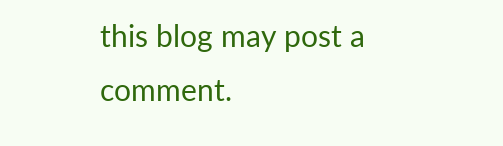this blog may post a comment.